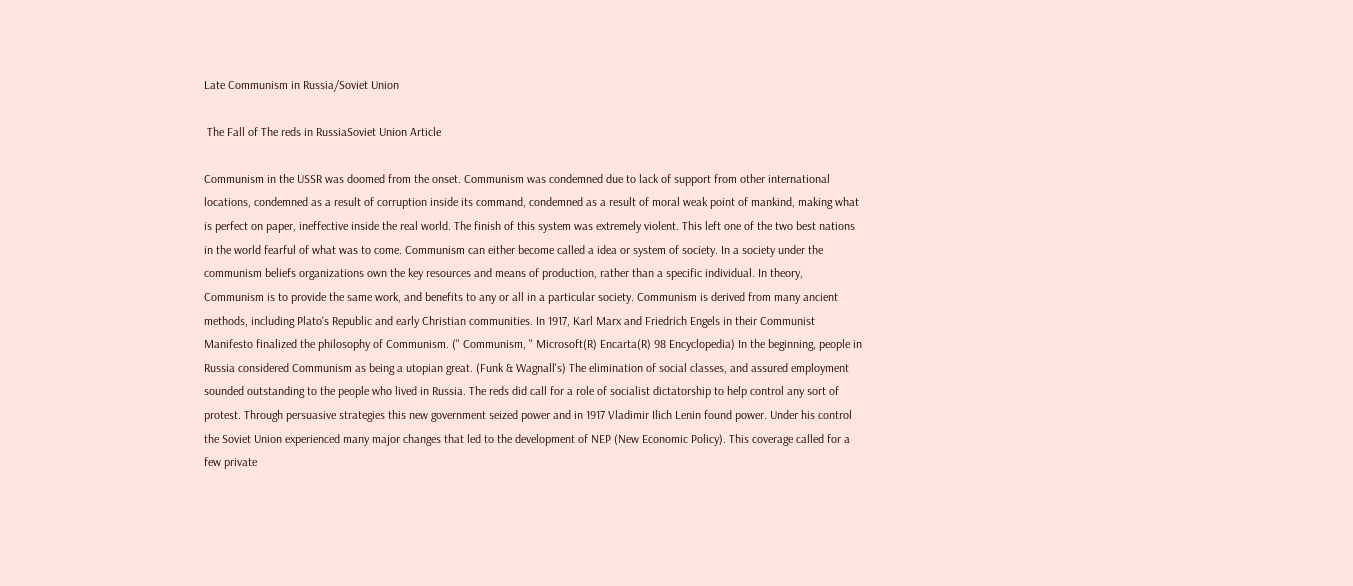Late Communism in Russia/Soviet Union

 The Fall of The reds in RussiaSoviet Union Article

Communism in the USSR was doomed from the onset. Communism was condemned due to lack of support from other international locations, condemned as a result of corruption inside its command, condemned as a result of moral weak point of mankind, making what is perfect on paper, ineffective inside the real world. The finish of this system was extremely violent. This left one of the two best nations in the world fearful of what was to come. Communism can either become called a idea or system of society. In a society under the communism beliefs organizations own the key resources and means of production, rather than a specific individual. In theory, Communism is to provide the same work, and benefits to any or all in a particular society. Communism is derived from many ancient methods, including Plato's Republic and early Christian communities. In 1917, Karl Marx and Friedrich Engels in their Communist Manifesto finalized the philosophy of Communism. (" Communism, " Microsoft(R) Encarta(R) 98 Encyclopedia) In the beginning, people in Russia considered Communism as being a utopian great. (Funk & Wagnall's) The elimination of social classes, and assured employment sounded outstanding to the people who lived in Russia. The reds did call for a role of socialist dictatorship to help control any sort of protest. Through persuasive strategies this new government seized power and in 1917 Vladimir Ilich Lenin found power. Under his control the Soviet Union experienced many major changes that led to the development of NEP (New Economic Policy). This coverage called for a few private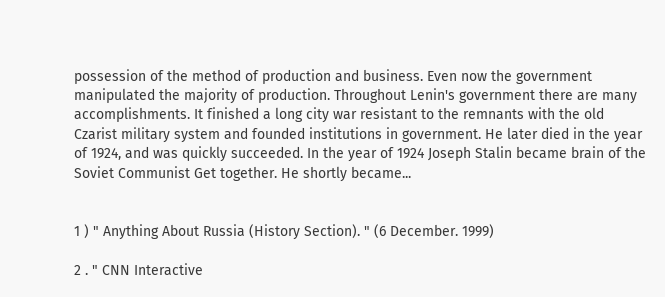possession of the method of production and business. Even now the government manipulated the majority of production. Throughout Lenin's government there are many accomplishments. It finished a long city war resistant to the remnants with the old Czarist military system and founded institutions in government. He later died in the year of 1924, and was quickly succeeded. In the year of 1924 Joseph Stalin became brain of the Soviet Communist Get together. He shortly became...


1 ) " Anything About Russia (History Section). " (6 December. 1999)

2 . " CNN Interactive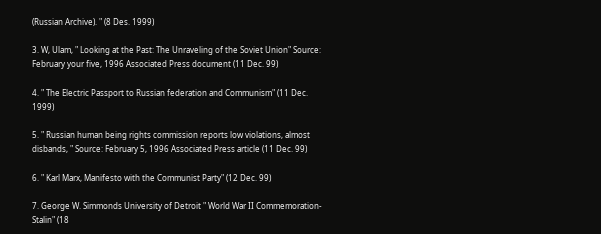(Russian Archive). " (8 Des. 1999)

3. W, Ulam, " Looking at the Past: The Unraveling of the Soviet Union" Source: February your five, 1996 Associated Press document (11 Dec. 99)

4. " The Electric Passport to Russian federation and Communism" (11 Dec. 1999)

5. " Russian human being rights commission reports low violations, almost disbands, " Source: February 5, 1996 Associated Press article (11 Dec. 99)

6. " Karl Marx, Manifesto with the Communist Party" (12 Dec. 99)

7. George W. Simmonds University of Detroit " World War II Commemoration- Stalin" (18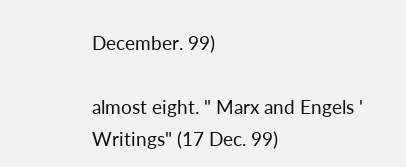December. 99)

almost eight. " Marx and Engels ' Writings" (17 Dec. 99)